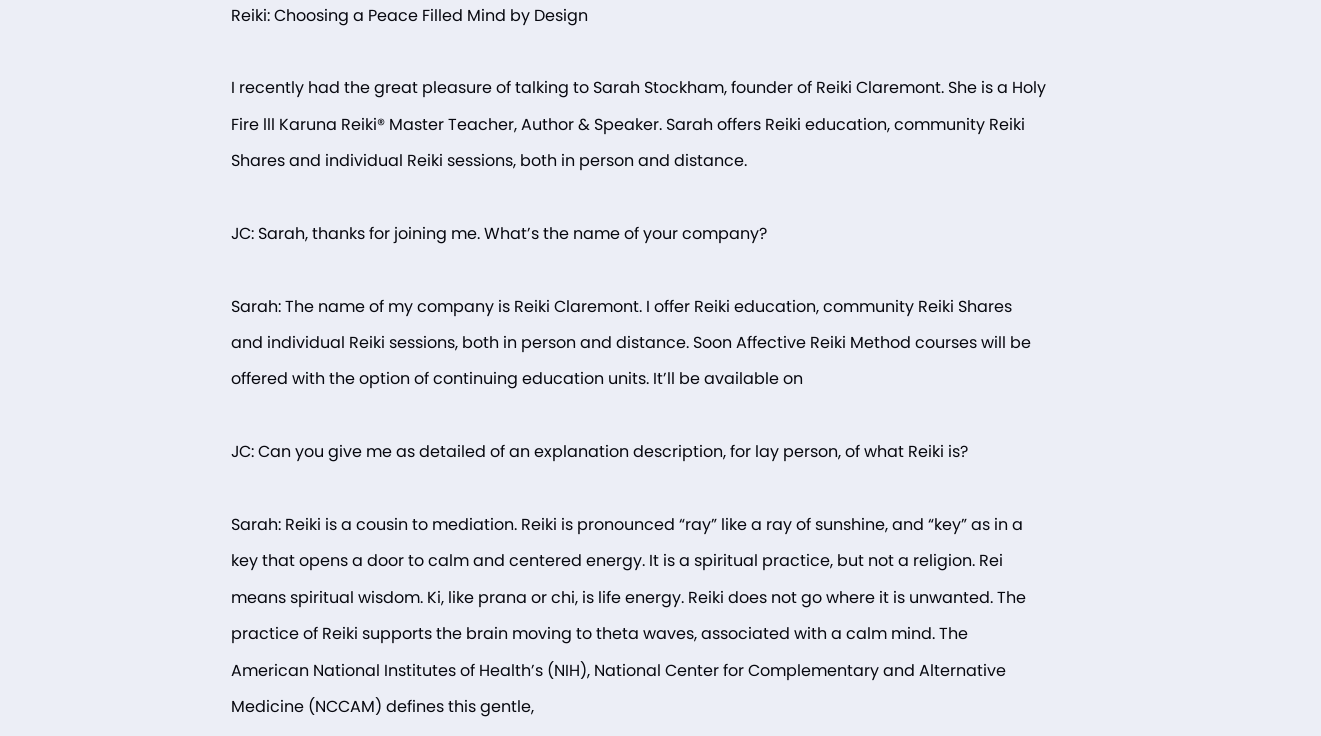Reiki: Choosing a Peace Filled Mind by Design

I recently had the great pleasure of talking to Sarah Stockham, founder of Reiki Claremont. She is a Holy Fire lll Karuna Reiki® Master Teacher, Author & Speaker. Sarah offers Reiki education, community Reiki Shares and individual Reiki sessions, both in person and distance.

JC: Sarah, thanks for joining me. What’s the name of your company?

Sarah: The name of my company is Reiki Claremont. I offer Reiki education, community Reiki Shares and individual Reiki sessions, both in person and distance. Soon Affective Reiki Method courses will be offered with the option of continuing education units. It’ll be available on

JC: Can you give me as detailed of an explanation description, for lay person, of what Reiki is?

Sarah: Reiki is a cousin to mediation. Reiki is pronounced “ray” like a ray of sunshine, and “key” as in a key that opens a door to calm and centered energy. It is a spiritual practice, but not a religion. Rei means spiritual wisdom. Ki, like prana or chi, is life energy. Reiki does not go where it is unwanted. The practice of Reiki supports the brain moving to theta waves, associated with a calm mind. The American National Institutes of Health’s (NIH), National Center for Complementary and Alternative Medicine (NCCAM) defines this gentle,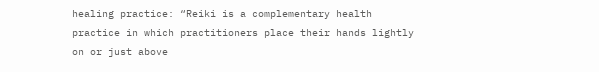healing practice: “Reiki is a complementary health practice in which practitioners place their hands lightly on or just above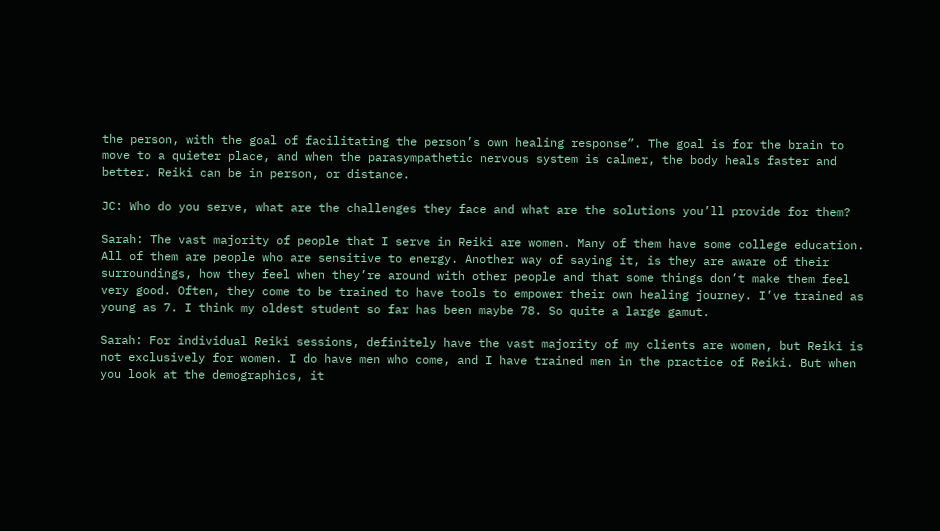the person, with the goal of facilitating the person’s own healing response”. The goal is for the brain to move to a quieter place, and when the parasympathetic nervous system is calmer, the body heals faster and better. Reiki can be in person, or distance.

JC: Who do you serve, what are the challenges they face and what are the solutions you’ll provide for them?

Sarah: The vast majority of people that I serve in Reiki are women. Many of them have some college education. All of them are people who are sensitive to energy. Another way of saying it, is they are aware of their surroundings, how they feel when they’re around with other people and that some things don’t make them feel very good. Often, they come to be trained to have tools to empower their own healing journey. I’ve trained as young as 7. I think my oldest student so far has been maybe 78. So quite a large gamut.

Sarah: For individual Reiki sessions, definitely have the vast majority of my clients are women, but Reiki is not exclusively for women. I do have men who come, and I have trained men in the practice of Reiki. But when you look at the demographics, it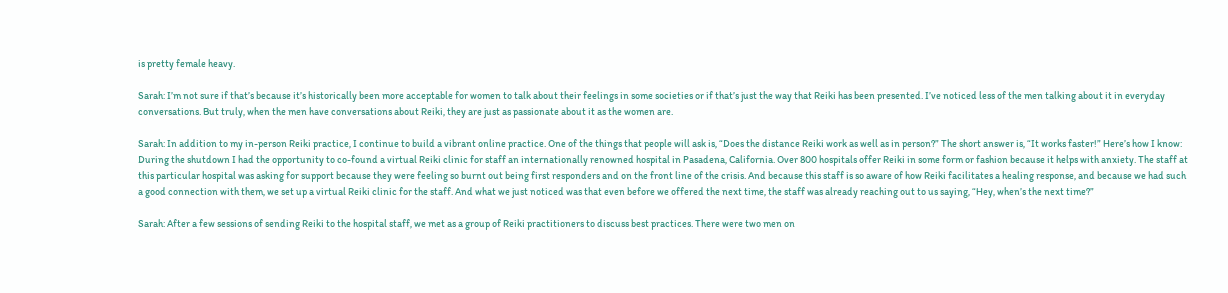is pretty female heavy.

Sarah: I’m not sure if that’s because it’s historically been more acceptable for women to talk about their feelings in some societies or if that’s just the way that Reiki has been presented. I’ve noticed less of the men talking about it in everyday conversations. But truly, when the men have conversations about Reiki, they are just as passionate about it as the women are.

Sarah: In addition to my in-person Reiki practice, I continue to build a vibrant online practice. One of the things that people will ask is, “Does the distance Reiki work as well as in person?” The short answer is, “It works faster!” Here’s how I know: During the shutdown I had the opportunity to co-found a virtual Reiki clinic for staff an internationally renowned hospital in Pasadena, California. Over 800 hospitals offer Reiki in some form or fashion because it helps with anxiety. The staff at this particular hospital was asking for support because they were feeling so burnt out being first responders and on the front line of the crisis. And because this staff is so aware of how Reiki facilitates a healing response, and because we had such a good connection with them, we set up a virtual Reiki clinic for the staff. And what we just noticed was that even before we offered the next time, the staff was already reaching out to us saying, “Hey, when’s the next time?”

Sarah: After a few sessions of sending Reiki to the hospital staff, we met as a group of Reiki practitioners to discuss best practices. There were two men on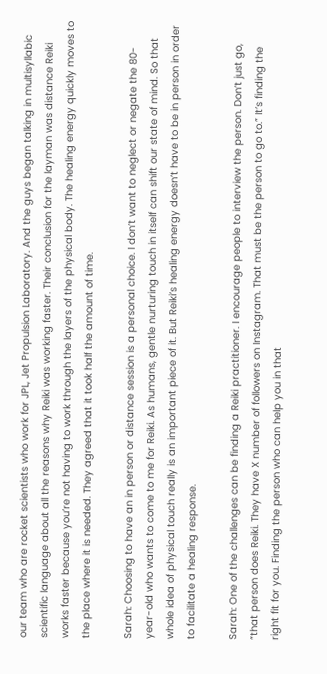our team who are rocket scientists who work for JPL, Jet Propulsion Laboratory. And the guys began talking in multisyllabic scientific language about all the reasons why Reiki was working faster. Their conclusion for the layman was distance Reiki works faster because you’re not having to work through the layers of the physical body. The healing energy quickly moves to the place where it is needed. They agreed that it took half the amount of time.

Sarah: Choosing to have an in person or distance session is a personal choice. I don’t want to neglect or negate the 80-year-old who wants to come to me for Reiki. As humans, gentle nurturing touch in itself can shift our state of mind. So that whole idea of physical touch really is an important piece of it. But Reiki’s healing energy doesn’t have to be in person in order to facilitate a healing response.

Sarah: One of the challenges can be finding a Reiki practitioner. I encourage people to interview the person. Don’t just go, “that person does Reiki. They have X number of followers on Instagram. That must be the person to go to.” It’s finding the right fit for you. Finding the person who can help you in that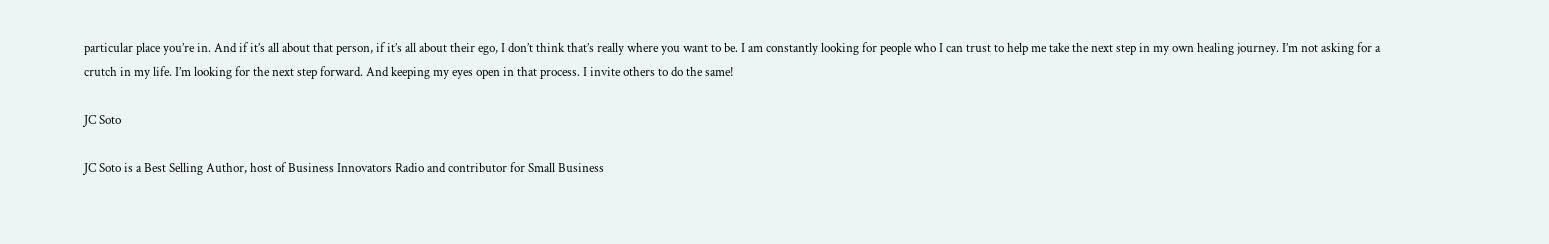particular place you’re in. And if it’s all about that person, if it’s all about their ego, I don’t think that’s really where you want to be. I am constantly looking for people who I can trust to help me take the next step in my own healing journey. I’m not asking for a crutch in my life. I’m looking for the next step forward. And keeping my eyes open in that process. I invite others to do the same!

JC Soto

JC Soto is a Best Selling Author, host of Business Innovators Radio and contributor for Small Business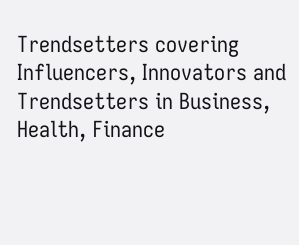Trendsetters covering Influencers, Innovators and Trendsetters in Business, Health, Finance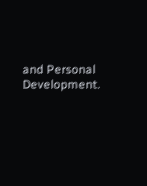and Personal Development.